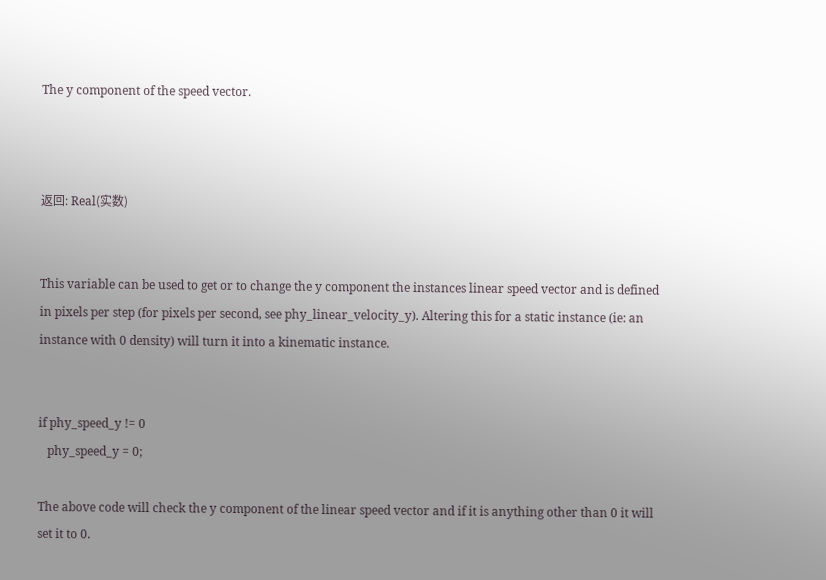The y component of the speed vector.



返回: Real(实数)


This variable can be used to get or to change the y component the instances linear speed vector and is defined in pixels per step (for pixels per second, see phy_linear_velocity_y). Altering this for a static instance (ie: an instance with 0 density) will turn it into a kinematic instance.


if phy_speed_y != 0
   phy_speed_y = 0;

The above code will check the y component of the linear speed vector and if it is anything other than 0 it will set it to 0.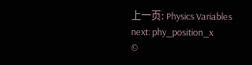上一页: Physics Variables
next: phy_position_x
©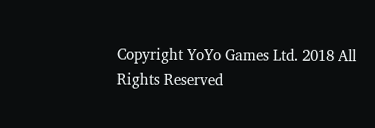Copyright YoYo Games Ltd. 2018 All Rights Reserved